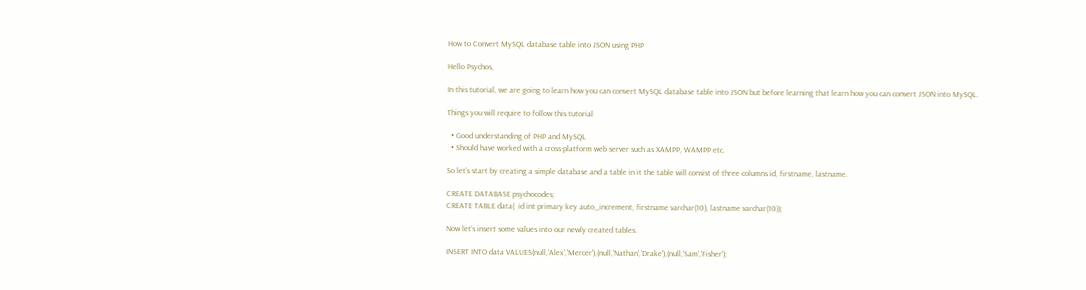How to Convert MySQL database table into JSON using PHP

Hello Psychos,

In this tutorial, we are going to learn how you can convert MySQL database table into JSON but before learning that learn how you can convert JSON into MySQL.

Things you will require to follow this tutorial

  • Good understanding of PHP and MySQL
  • Should have worked with a cross-platform web server such as XAMPP, WAMPP etc.

So let’s start by creating a simple database and a table in it the table will consist of three columns id, firstname, lastname.

CREATE DATABASE psychocodes;
CREATE TABLE data(  id int primary key auto_increment, firstname varchar(10), lastname varchar(10));

Now let’s insert some values into our newly created tables.

INSERT INTO data VALUES(null,'Alex','Mercer'),(null,'Nathan','Drake'),(null,'Sam','Fisher');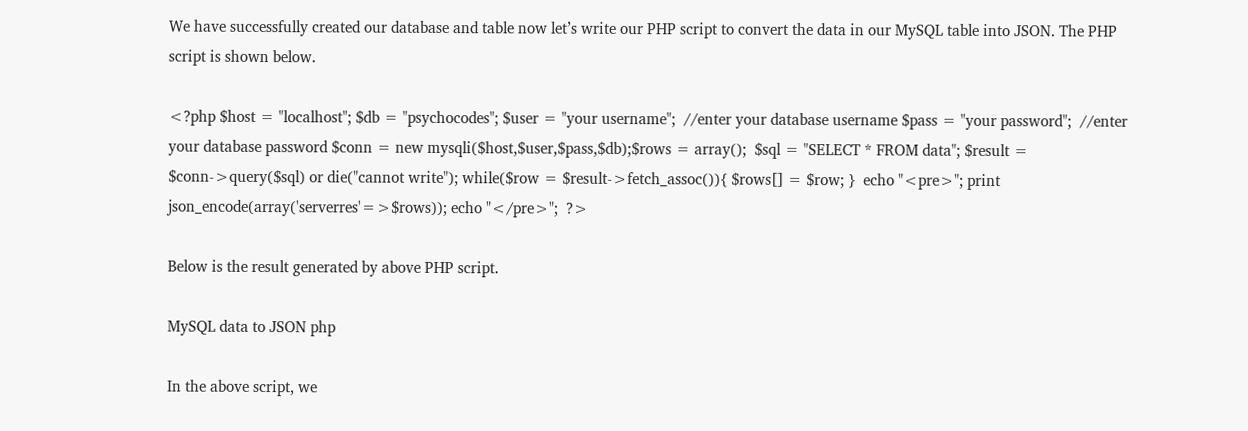We have successfully created our database and table now let’s write our PHP script to convert the data in our MySQL table into JSON. The PHP script is shown below.

<?php $host = "localhost"; $db = "psychocodes"; $user = "your username";  //enter your database username $pass = "your password";  //enter your database password $conn = new mysqli($host,$user,$pass,$db);$rows = array();  $sql = "SELECT * FROM data"; $result = $conn->query($sql) or die("cannot write"); while($row = $result->fetch_assoc()){ $rows[] = $row; }  echo "<pre>"; print json_encode(array('serverres'=>$rows)); echo "</pre>";  ?>

Below is the result generated by above PHP script.

MySQL data to JSON php

In the above script, we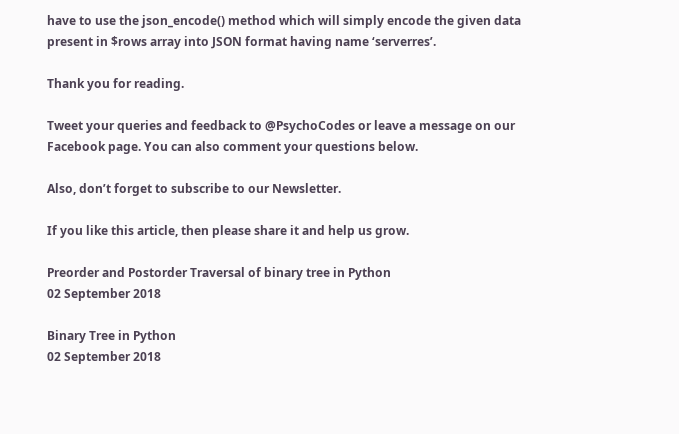have to use the json_encode() method which will simply encode the given data present in $rows array into JSON format having name ‘serverres’.

Thank you for reading.

Tweet your queries and feedback to @PsychoCodes or leave a message on our Facebook page. You can also comment your questions below.

Also, don’t forget to subscribe to our Newsletter.

If you like this article, then please share it and help us grow.

Preorder and Postorder Traversal of binary tree in Python
02 September 2018

Binary Tree in Python
02 September 2018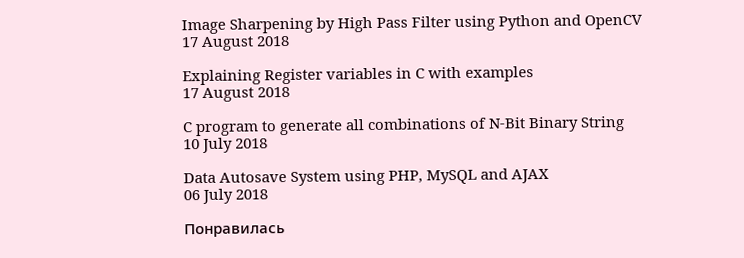Image Sharpening by High Pass Filter using Python and OpenCV
17 August 2018

Explaining Register variables in C with examples
17 August 2018

C program to generate all combinations of N-Bit Binary String
10 July 2018

Data Autosave System using PHP, MySQL and AJAX
06 July 2018

Понравилась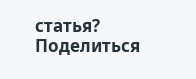статья? Поделиться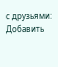с друзьями:
Добавить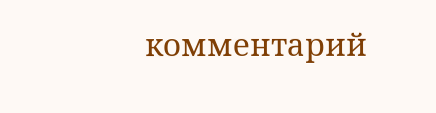комментарий